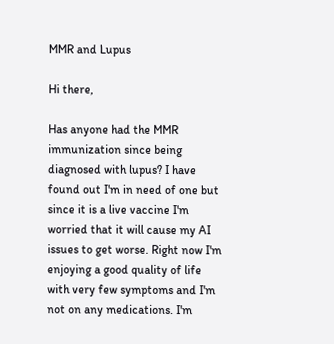MMR and Lupus

Hi there,

Has anyone had the MMR immunization since being diagnosed with lupus? I have found out I'm in need of one but since it is a live vaccine I'm worried that it will cause my AI issues to get worse. Right now I'm enjoying a good quality of life with very few symptoms and I'm not on any medications. I'm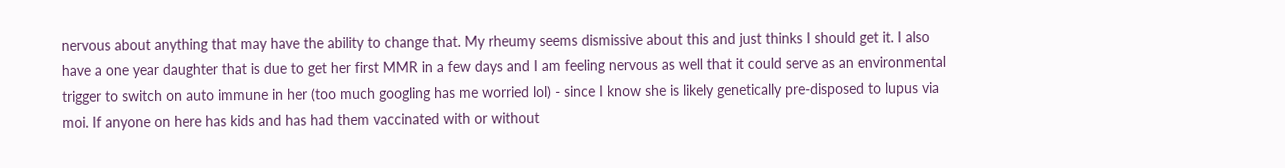nervous about anything that may have the ability to change that. My rheumy seems dismissive about this and just thinks I should get it. I also have a one year daughter that is due to get her first MMR in a few days and I am feeling nervous as well that it could serve as an environmental trigger to switch on auto immune in her (too much googling has me worried lol) - since I know she is likely genetically pre-disposed to lupus via moi. If anyone on here has kids and has had them vaccinated with or without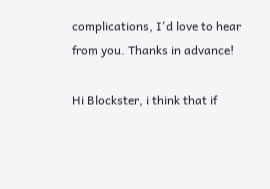complications, I'd love to hear from you. Thanks in advance!

Hi Blockster, i think that if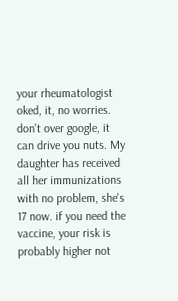your rheumatologist oked, it, no worries. don't over google, it can drive you nuts. My daughter has received all her immunizations with no problem, she's 17 now. if you need the vaccine, your risk is probably higher not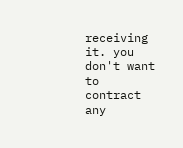receiving it. you don't want to contract any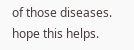of those diseases. hope this helps.